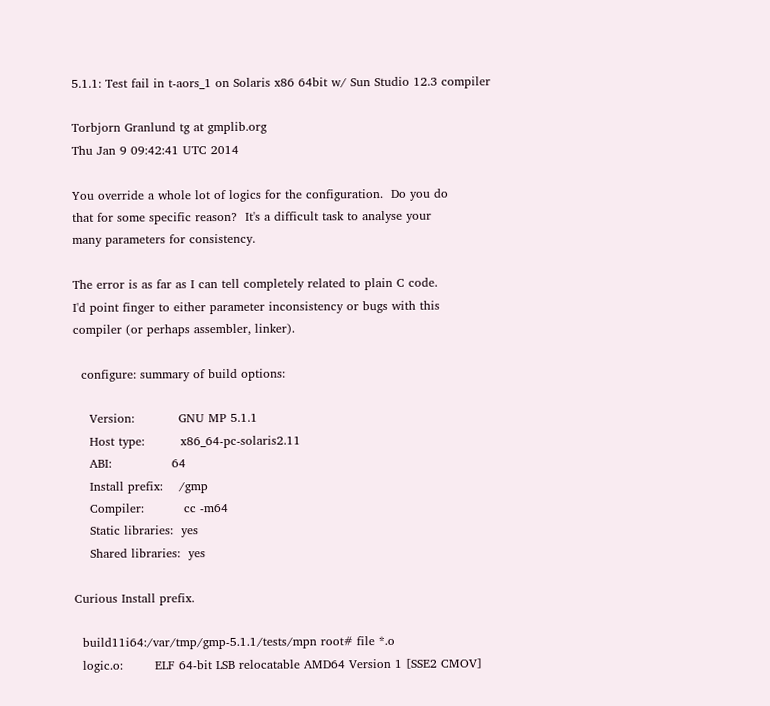5.1.1: Test fail in t-aors_1 on Solaris x86 64bit w/ Sun Studio 12.3 compiler

Torbjorn Granlund tg at gmplib.org
Thu Jan 9 09:42:41 UTC 2014

You override a whole lot of logics for the configuration.  Do you do
that for some specific reason?  It's a difficult task to analyse your
many parameters for consistency.

The error is as far as I can tell completely related to plain C code.
I'd point finger to either parameter inconsistency or bugs with this
compiler (or perhaps assembler, linker).

  configure: summary of build options:

    Version:           GNU MP 5.1.1
    Host type:         x86_64-pc-solaris2.11
    ABI:               64
    Install prefix:    /gmp
    Compiler:          cc -m64
    Static libraries:  yes
    Shared libraries:  yes

Curious Install prefix.

  build11i64:/var/tmp/gmp-5.1.1/tests/mpn root# file *.o
  logic.o:        ELF 64-bit LSB relocatable AMD64 Version 1 [SSE2 CMOV]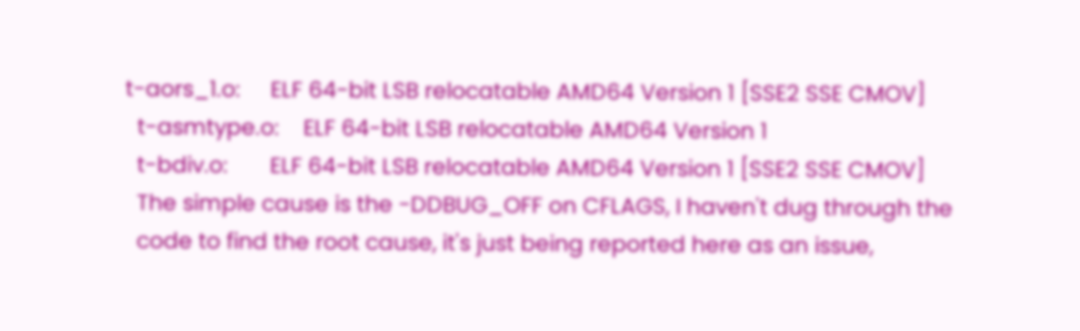t-aors_1.o:     ELF 64-bit LSB relocatable AMD64 Version 1 [SSE2 SSE CMOV]
  t-asmtype.o:    ELF 64-bit LSB relocatable AMD64 Version 1
  t-bdiv.o:       ELF 64-bit LSB relocatable AMD64 Version 1 [SSE2 SSE CMOV]
  The simple cause is the -DDBUG_OFF on CFLAGS, I haven't dug through the
  code to find the root cause, it's just being reported here as an issue,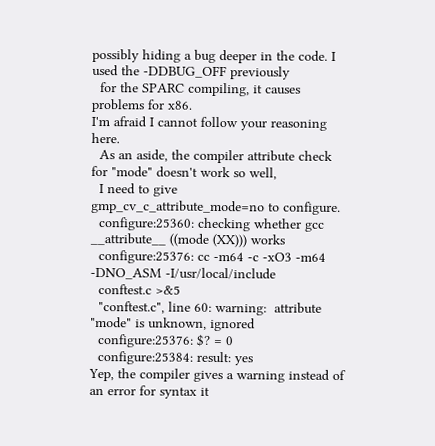possibly hiding a bug deeper in the code. I used the -DDBUG_OFF previously
  for the SPARC compiling, it causes problems for x86.
I'm afraid I cannot follow your reasoning here.
  As an aside, the compiler attribute check for "mode" doesn't work so well,
  I need to give gmp_cv_c_attribute_mode=no to configure.
  configure:25360: checking whether gcc __attribute__ ((mode (XX))) works
  configure:25376: cc -m64 -c -xO3 -m64 -DNO_ASM -I/usr/local/include
  conftest.c >&5
  "conftest.c", line 60: warning:  attribute "mode" is unknown, ignored
  configure:25376: $? = 0
  configure:25384: result: yes
Yep, the compiler gives a warning instead of an error for syntax it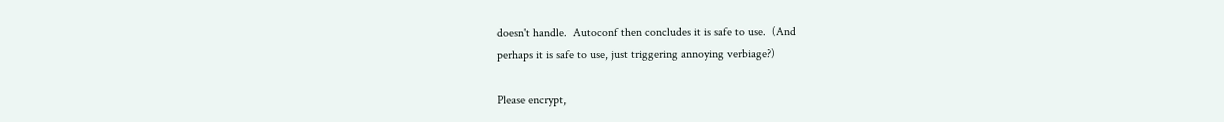doesn't handle.  Autoconf then concludes it is safe to use.  (And
perhaps it is safe to use, just triggering annoying verbiage?)

Please encrypt,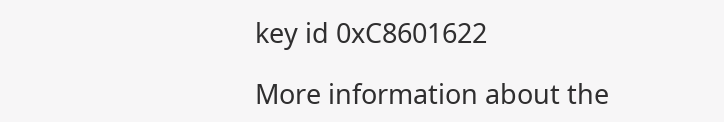key id 0xC8601622

More information about the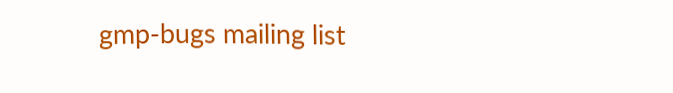gmp-bugs mailing list